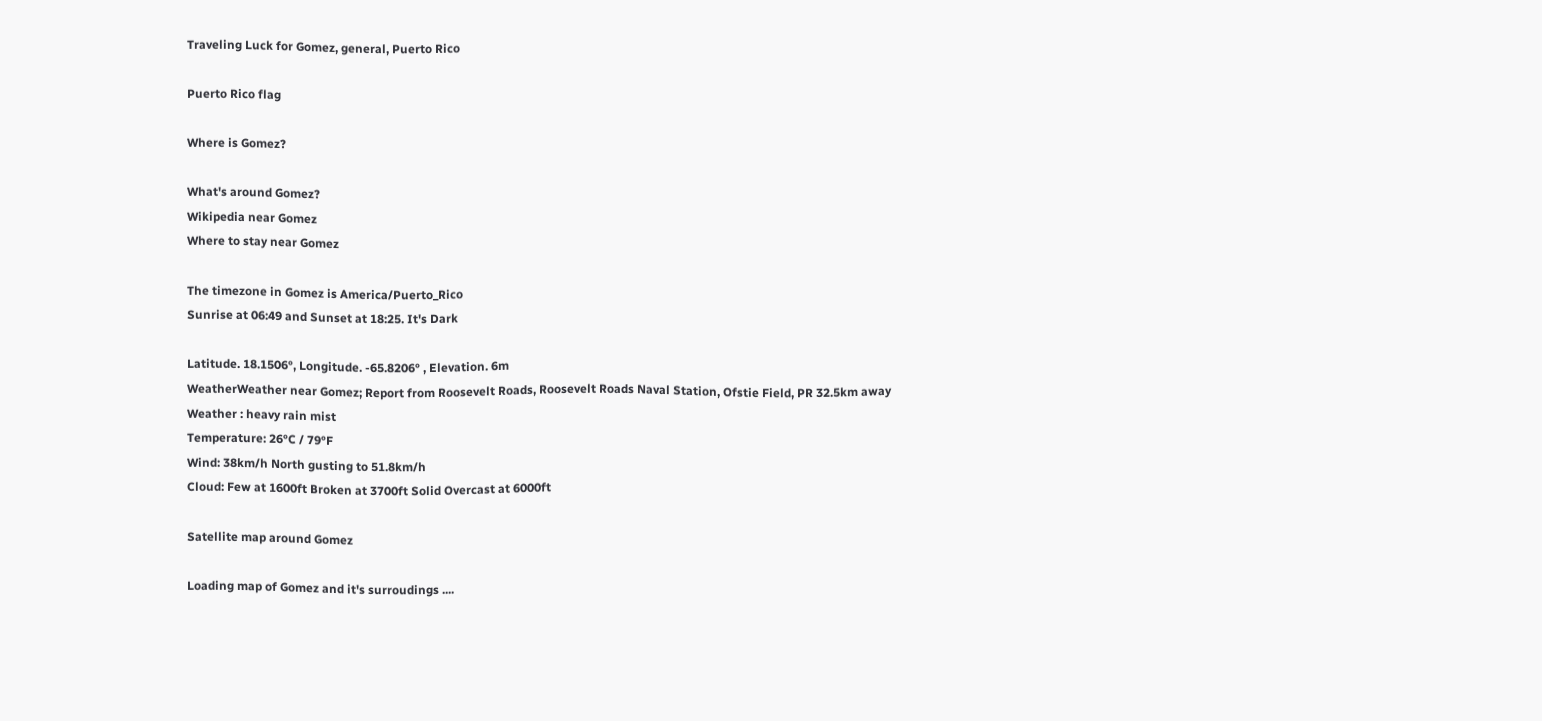Traveling Luck for Gomez, general, Puerto Rico

Puerto Rico flag

Where is Gomez?

What's around Gomez?
Wikipedia near Gomez
Where to stay near Gomez

The timezone in Gomez is America/Puerto_Rico
Sunrise at 06:49 and Sunset at 18:25. It's Dark

Latitude. 18.1506°, Longitude. -65.8206° , Elevation. 6m
WeatherWeather near Gomez; Report from Roosevelt Roads, Roosevelt Roads Naval Station, Ofstie Field, PR 32.5km away
Weather : heavy rain mist
Temperature: 26°C / 79°F
Wind: 38km/h North gusting to 51.8km/h
Cloud: Few at 1600ft Broken at 3700ft Solid Overcast at 6000ft

Satellite map around Gomez

Loading map of Gomez and it's surroudings ....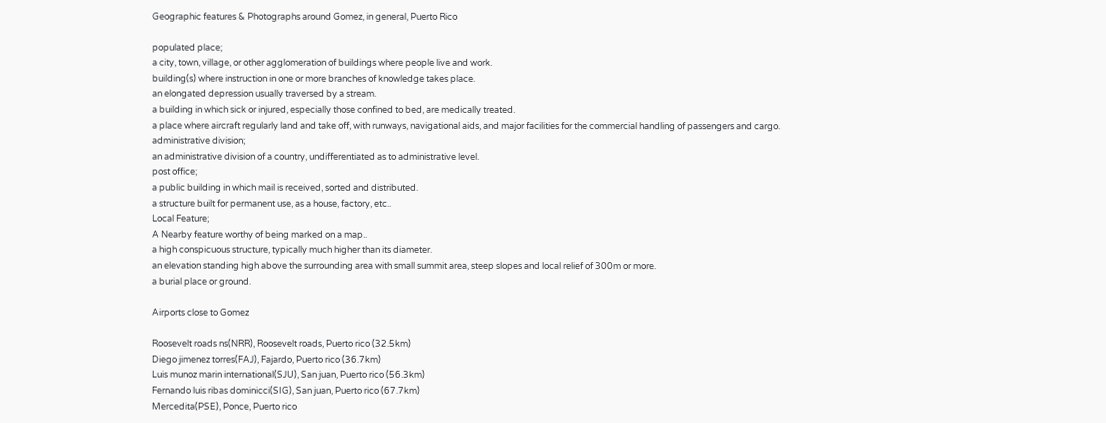Geographic features & Photographs around Gomez, in general, Puerto Rico

populated place;
a city, town, village, or other agglomeration of buildings where people live and work.
building(s) where instruction in one or more branches of knowledge takes place.
an elongated depression usually traversed by a stream.
a building in which sick or injured, especially those confined to bed, are medically treated.
a place where aircraft regularly land and take off, with runways, navigational aids, and major facilities for the commercial handling of passengers and cargo.
administrative division;
an administrative division of a country, undifferentiated as to administrative level.
post office;
a public building in which mail is received, sorted and distributed.
a structure built for permanent use, as a house, factory, etc..
Local Feature;
A Nearby feature worthy of being marked on a map..
a high conspicuous structure, typically much higher than its diameter.
an elevation standing high above the surrounding area with small summit area, steep slopes and local relief of 300m or more.
a burial place or ground.

Airports close to Gomez

Roosevelt roads ns(NRR), Roosevelt roads, Puerto rico (32.5km)
Diego jimenez torres(FAJ), Fajardo, Puerto rico (36.7km)
Luis munoz marin international(SJU), San juan, Puerto rico (56.3km)
Fernando luis ribas dominicci(SIG), San juan, Puerto rico (67.7km)
Mercedita(PSE), Ponce, Puerto rico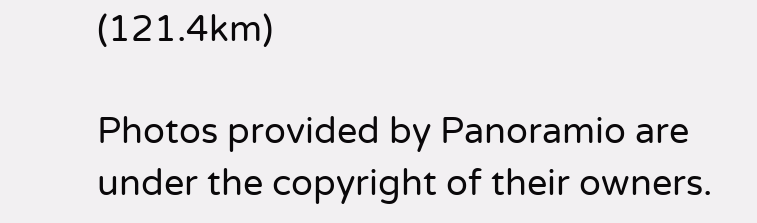(121.4km)

Photos provided by Panoramio are under the copyright of their owners.